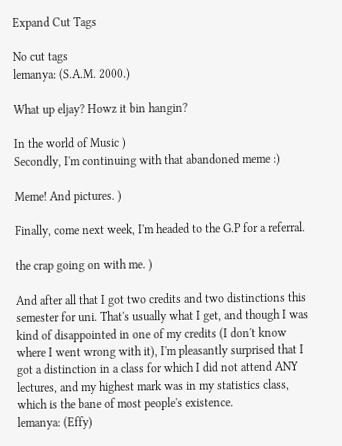Expand Cut Tags

No cut tags
lemanya: (S.A.M. 2000.)

What up eljay? Howz it bin hangin?

In the world of Music )
Secondly, I'm continuing with that abandoned meme :)

Meme! And pictures. )

Finally, come next week, I'm headed to the G.P for a referral.

the crap going on with me. )

And after all that I got two credits and two distinctions this semester for uni. That's usually what I get, and though I was kind of disappointed in one of my credits (I don't know where I went wrong with it), I'm pleasantly surprised that I got a distinction in a class for which I did not attend ANY lectures, and my highest mark was in my statistics class, which is the bane of most people's existence.
lemanya: (Effy)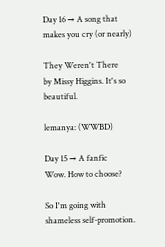Day 16 → A song that makes you cry (or nearly)

They Weren't There
by Missy Higgins. It's so beautiful.

lemanya: (WWBD)

Day 15 → A fanfic
Wow. How to choose?

So I'm going with shameless self-promotion.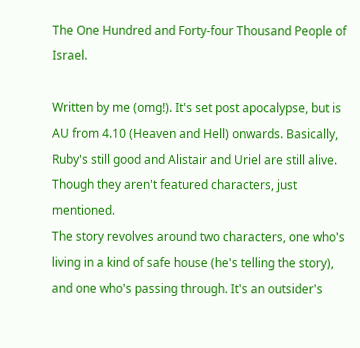The One Hundred and Forty-four Thousand People of Israel.

Written by me (omg!). It's set post apocalypse, but is AU from 4.10 (Heaven and Hell) onwards. Basically, Ruby's still good and Alistair and Uriel are still alive. Though they aren't featured characters, just mentioned.
The story revolves around two characters, one who's living in a kind of safe house (he's telling the story), and one who's passing through. It's an outsider's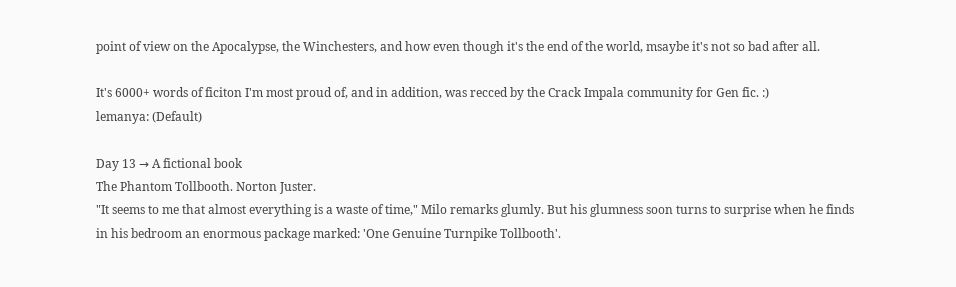point of view on the Apocalypse, the Winchesters, and how even though it's the end of the world, msaybe it's not so bad after all.

It's 6000+ words of ficiton I'm most proud of, and in addition, was recced by the Crack Impala community for Gen fic. :)
lemanya: (Default)

Day 13 → A fictional book
The Phantom Tollbooth. Norton Juster.
"It seems to me that almost everything is a waste of time," Milo remarks glumly. But his glumness soon turns to surprise when he finds in his bedroom an enormous package marked: 'One Genuine Turnpike Tollbooth'.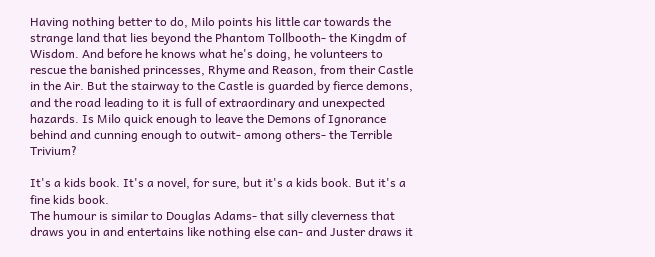Having nothing better to do, Milo points his little car towards the strange land that lies beyond the Phantom Tollbooth- the Kingdm of Wisdom. And before he knows what he's doing, he volunteers to rescue the banished princesses, Rhyme and Reason, from their Castle in the Air. But the stairway to the Castle is guarded by fierce demons, and the road leading to it is full of extraordinary and unexpected hazards. Is Milo quick enough to leave the Demons of Ignorance behind and cunning enough to outwit- among others- the Terrible Trivium?

It's a kids book. It's a novel, for sure, but it's a kids book. But it's a fine kids book.
The humour is similar to Douglas Adams- that silly cleverness that draws you in and entertains like nothing else can- and Juster draws it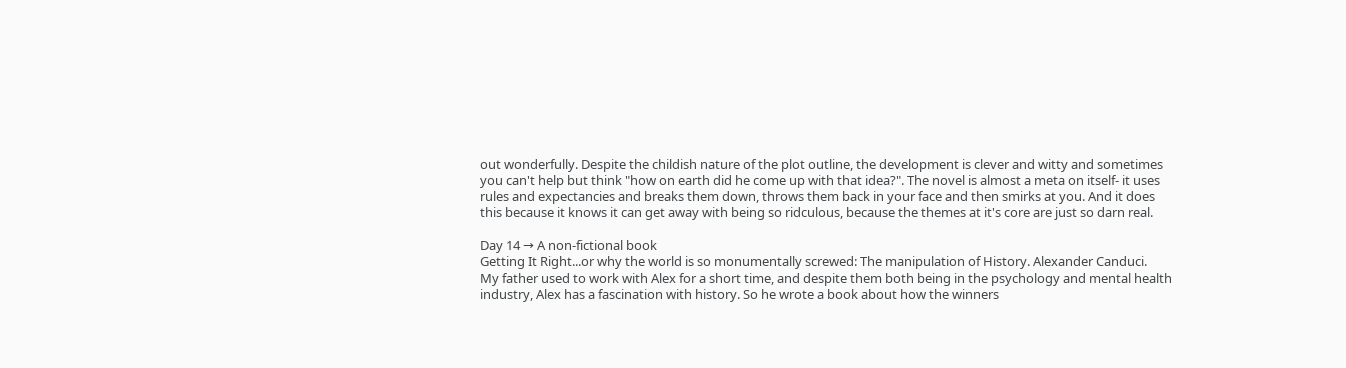out wonderfully. Despite the childish nature of the plot outline, the development is clever and witty and sometimes you can't help but think "how on earth did he come up with that idea?". The novel is almost a meta on itself- it uses rules and expectancies and breaks them down, throws them back in your face and then smirks at you. And it does this because it knows it can get away with being so ridculous, because the themes at it's core are just so darn real.

Day 14 → A non-fictional book
Getting It Right...or why the world is so monumentally screwed: The manipulation of History. Alexander Canduci.
My father used to work with Alex for a short time, and despite them both being in the psychology and mental health industry, Alex has a fascination with history. So he wrote a book about how the winners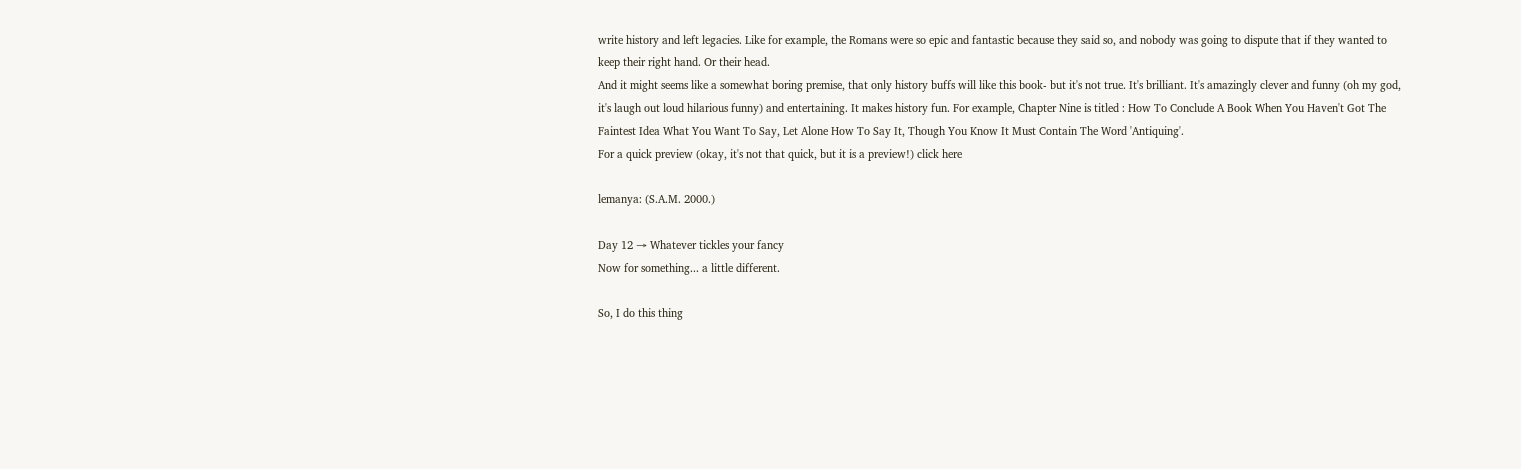write history and left legacies. Like for example, the Romans were so epic and fantastic because they said so, and nobody was going to dispute that if they wanted to keep their right hand. Or their head.
And it might seems like a somewhat boring premise, that only history buffs will like this book- but it's not true. It's brilliant. It's amazingly clever and funny (oh my god, it's laugh out loud hilarious funny) and entertaining. It makes history fun. For example, Chapter Nine is titled : How To Conclude A Book When You Haven't Got The Faintest Idea What You Want To Say, Let Alone How To Say It, Though You Know It Must Contain The Word 'Antiquing'.
For a quick preview (okay, it's not that quick, but it is a preview!) click here

lemanya: (S.A.M. 2000.)

Day 12 → Whatever tickles your fancy
Now for something... a little different.

So, I do this thing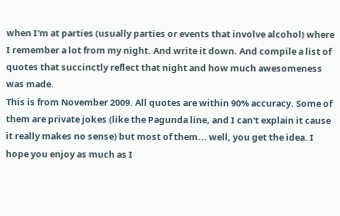when I'm at parties (usually parties or events that involve alcohol) where I remember a lot from my night. And write it down. And compile a list of quotes that succinctly reflect that night and how much awesomeness was made.
This is from November 2009. All quotes are within 90% accuracy. Some of them are private jokes (like the Pagunda line, and I can't explain it cause it really makes no sense) but most of them... well, you get the idea. I hope you enjoy as much as I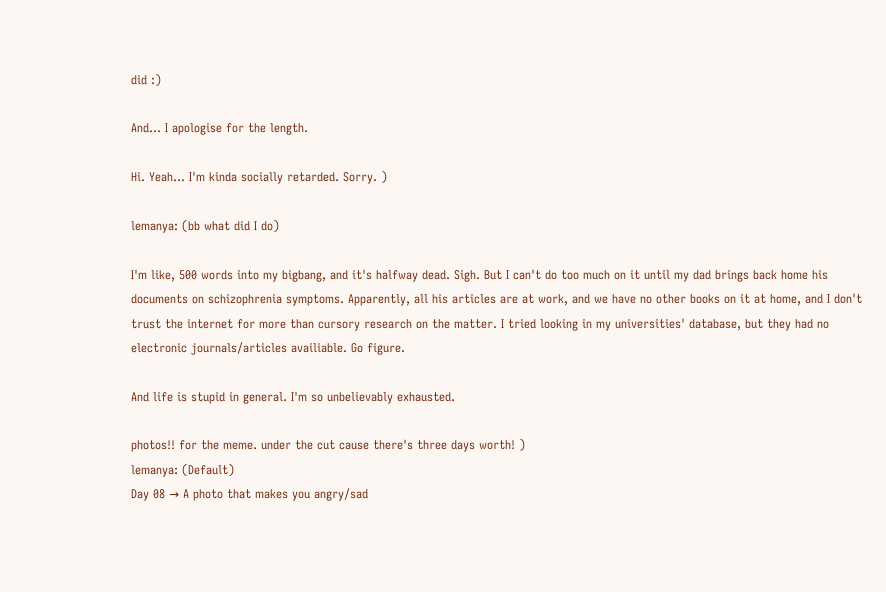did :)

And... I apologise for the length.

Hi. Yeah... I'm kinda socially retarded. Sorry. )

lemanya: (bb what did I do)

I'm like, 500 words into my bigbang, and it's halfway dead. Sigh. But I can't do too much on it until my dad brings back home his documents on schizophrenia symptoms. Apparently, all his articles are at work, and we have no other books on it at home, and I don't trust the internet for more than cursory research on the matter. I tried looking in my universities' database, but they had no electronic journals/articles availiable. Go figure.

And life is stupid in general. I'm so unbelievably exhausted.

photos!! for the meme. under the cut cause there's three days worth! )
lemanya: (Default)
Day 08 → A photo that makes you angry/sad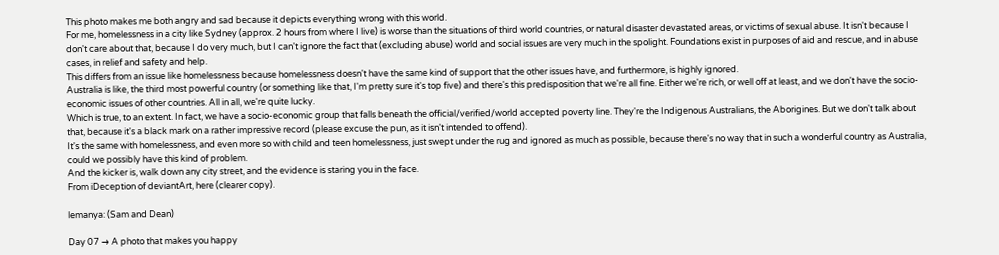This photo makes me both angry and sad because it depicts everything wrong with this world.
For me, homelessness in a city like Sydney (approx. 2 hours from where I live) is worse than the situations of third world countries, or natural disaster devastated areas, or victims of sexual abuse. It isn't because I don't care about that, because I do very much, but I can't ignore the fact that (excluding abuse) world and social issues are very much in the spolight. Foundations exist in purposes of aid and rescue, and in abuse cases, in relief and safety and help.
This differs from an issue like homelessness because homelessness doesn't have the same kind of support that the other issues have, and furthermore, is highly ignored.
Australia is like, the third most powerful country (or something like that, I'm pretty sure it's top five) and there's this predisposition that we're all fine. Either we're rich, or well off at least, and we don't have the socio-economic issues of other countries. All in all, we're quite lucky.
Which is true, to an extent. In fact, we have a socio-economic group that falls beneath the official/verified/world accepted poverty line. They're the Indigenous Australians, the Aborigines. But we don't talk about that, because it's a black mark on a rather impressive record (please excuse the pun, as it isn't intended to offend).
It's the same with homelessness, and even more so with child and teen homelessness, just swept under the rug and ignored as much as possible, because there's no way that in such a wonderful country as Australia, could we possibly have this kind of problem.
And the kicker is, walk down any city street, and the evidence is staring you in the face.
From iDeception of deviantArt, here (clearer copy).

lemanya: (Sam and Dean)

Day 07 → A photo that makes you happy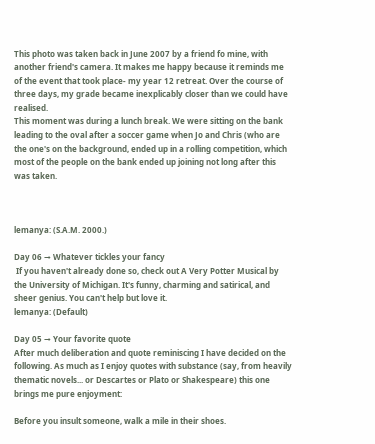This photo was taken back in June 2007 by a friend fo mine, with another friend's camera. It makes me happy because it reminds me of the event that took place- my year 12 retreat. Over the course of three days, my grade became inexplicably closer than we could have realised.
This moment was during a lunch break. We were sitting on the bank leading to the oval after a soccer game when Jo and Chris (who are the one's on the background, ended up in a rolling competition, which most of the people on the bank ended up joining not long after this was taken.



lemanya: (S.A.M. 2000.)

Day 06 → Whatever tickles your fancy
 If you haven't already done so, check out A Very Potter Musical by the University of Michigan. It's funny, charming and satirical, and sheer genius. You can't help but love it.
lemanya: (Default)

Day 05 → Your favorite quote
After much deliberation and quote reminiscing I have decided on the following. As much as I enjoy quotes with substance (say, from heavily thematic novels... or Descartes or Plato or Shakespeare) this one brings me pure enjoyment:

Before you insult someone, walk a mile in their shoes.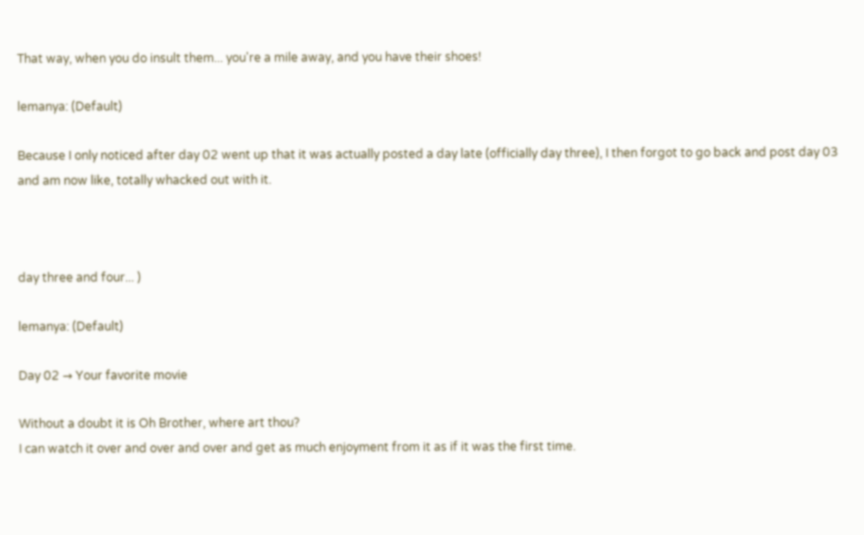That way, when you do insult them... you're a mile away, and you have their shoes!

lemanya: (Default)

Because I only noticed after day 02 went up that it was actually posted a day late (officially day three), I then forgot to go back and post day 03 and am now like, totally whacked out with it.



day three and four... )

lemanya: (Default)

Day 02 → Your favorite movie

Without a doubt it is Oh Brother, where art thou?
I can watch it over and over and over and get as much enjoyment from it as if it was the first time.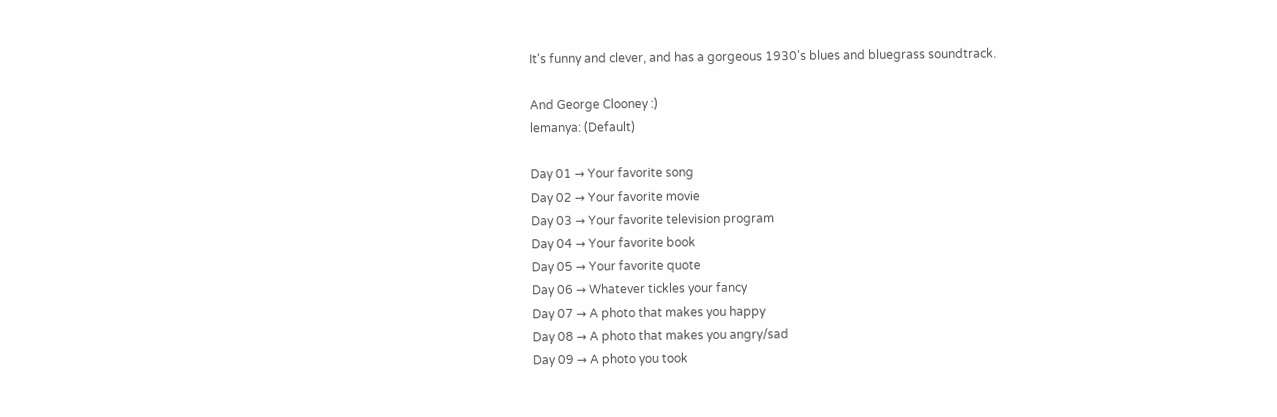It's funny and clever, and has a gorgeous 1930's blues and bluegrass soundtrack.

And George Clooney :)
lemanya: (Default)

Day 01 → Your favorite song
Day 02 → Your favorite movie
Day 03 → Your favorite television program
Day 04 → Your favorite book
Day 05 → Your favorite quote
Day 06 → Whatever tickles your fancy
Day 07 → A photo that makes you happy
Day 08 → A photo that makes you angry/sad
Day 09 → A photo you took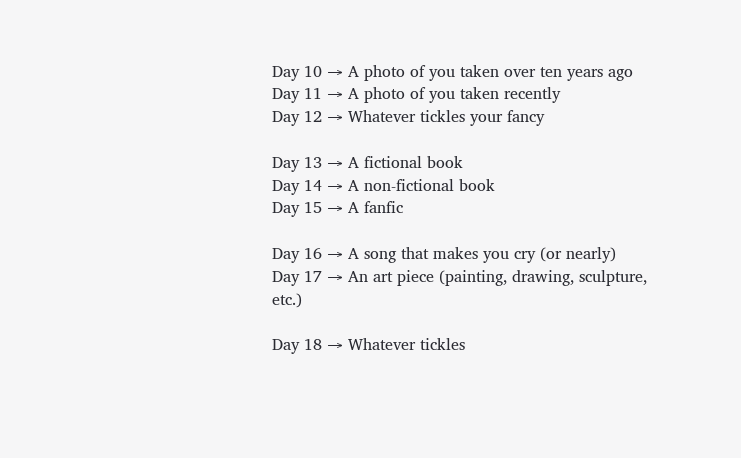Day 10 → A photo of you taken over ten years ago
Day 11 → A photo of you taken recently
Day 12 → Whatever tickles your fancy

Day 13 → A fictional book
Day 14 → A non-fictional book
Day 15 → A fanfic

Day 16 → A song that makes you cry (or nearly)
Day 17 → An art piece (painting, drawing, sculpture, etc.)

Day 18 → Whatever tickles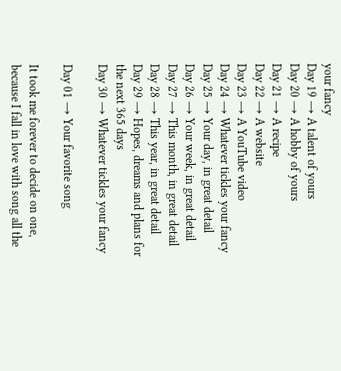your fancy
Day 19 → A talent of yours
Day 20 → A hobby of yours
Day 21 → A recipe
Day 22 → A website
Day 23 → A YouTube video
Day 24 → Whatever tickles your fancy
Day 25 → Your day, in great detail
Day 26 → Your week, in great detail
Day 27 → This month, in great detail
Day 28 → This year, in great detail
Day 29 → Hopes, dreams and plans for the next 365 days
Day 30 → Whatever tickles your fancy

Day 01 → Your favorite song

It took me forever to decide on one, because I fall in love with song all the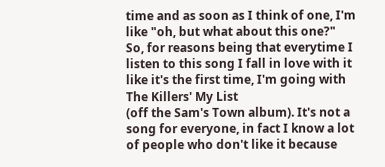time and as soon as I think of one, I'm like "oh, but what about this one?"
So, for reasons being that everytime I listen to this song I fall in love with it like it's the first time, I'm going with The Killers' My List
(off the Sam's Town album). It's not a song for everyone, in fact I know a lot of people who don't like it because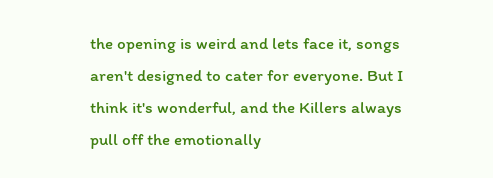the opening is weird and lets face it, songs aren't designed to cater for everyone. But I think it's wonderful, and the Killers always pull off the emotionally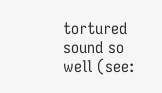tortured sound so well (see: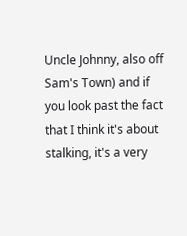Uncle Johnny, also off Sam's Town) and if you look past the fact that I think it's about stalking, it's a very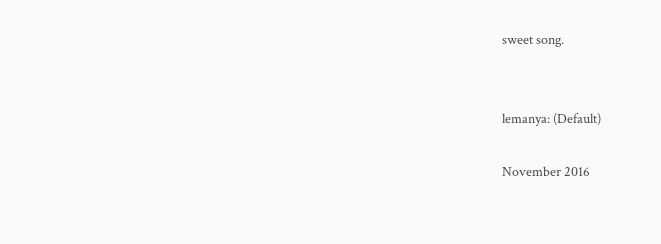sweet song.


lemanya: (Default)

November 2016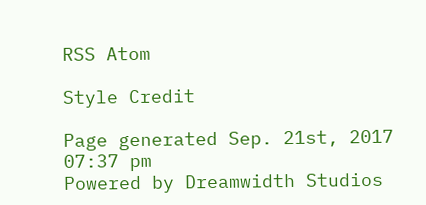RSS Atom

Style Credit

Page generated Sep. 21st, 2017 07:37 pm
Powered by Dreamwidth Studios